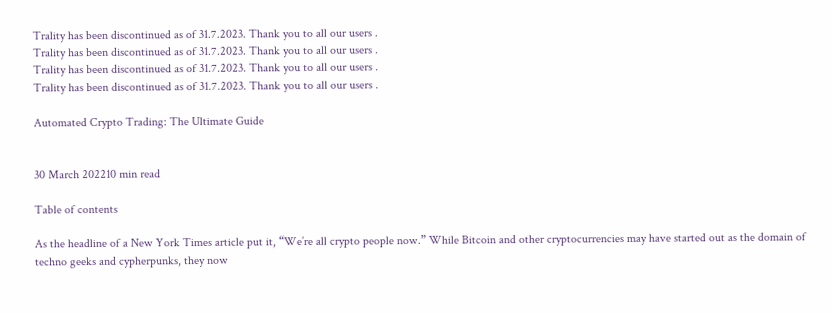Trality has been discontinued as of 31.7.2023. Thank you to all our users .
Trality has been discontinued as of 31.7.2023. Thank you to all our users .
Trality has been discontinued as of 31.7.2023. Thank you to all our users .
Trality has been discontinued as of 31.7.2023. Thank you to all our users .

Automated Crypto Trading: The Ultimate Guide


30 March 202210 min read

Table of contents

As the headline of a New York Times article put it, “We’re all crypto people now.” While Bitcoin and other cryptocurrencies may have started out as the domain of techno geeks and cypherpunks, they now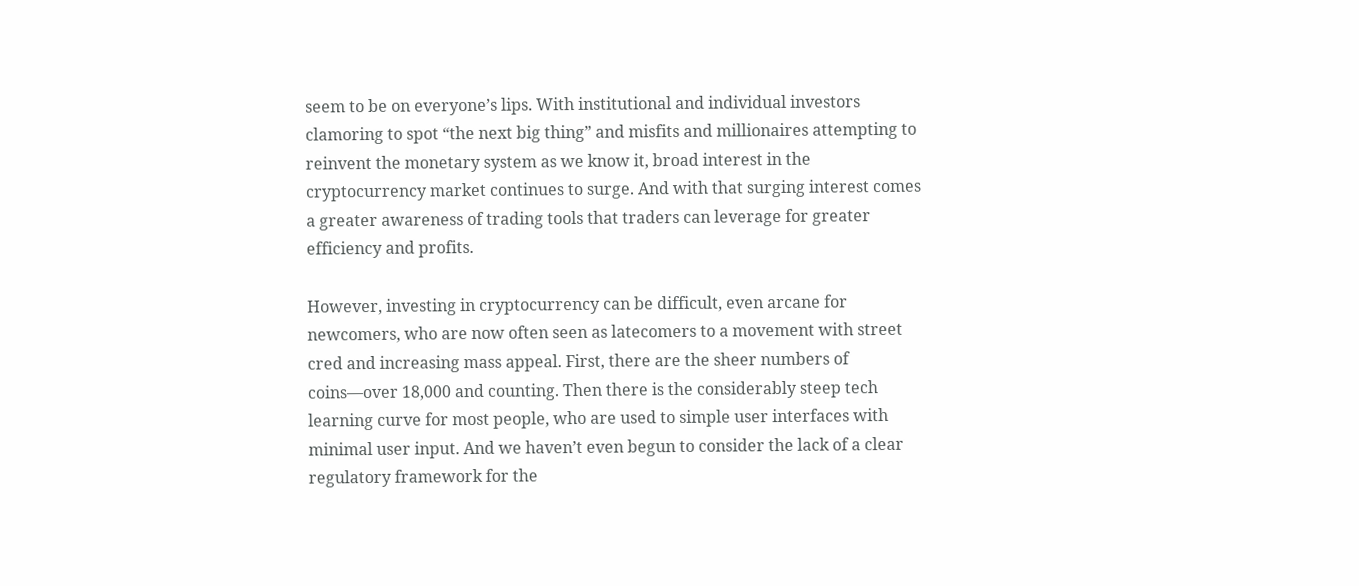seem to be on everyone’s lips. With institutional and individual investors clamoring to spot “the next big thing” and misfits and millionaires attempting to reinvent the monetary system as we know it, broad interest in the cryptocurrency market continues to surge. And with that surging interest comes a greater awareness of trading tools that traders can leverage for greater efficiency and profits.

However, investing in cryptocurrency can be difficult, even arcane for newcomers, who are now often seen as latecomers to a movement with street cred and increasing mass appeal. First, there are the sheer numbers of coins—over 18,000 and counting. Then there is the considerably steep tech learning curve for most people, who are used to simple user interfaces with minimal user input. And we haven’t even begun to consider the lack of a clear regulatory framework for the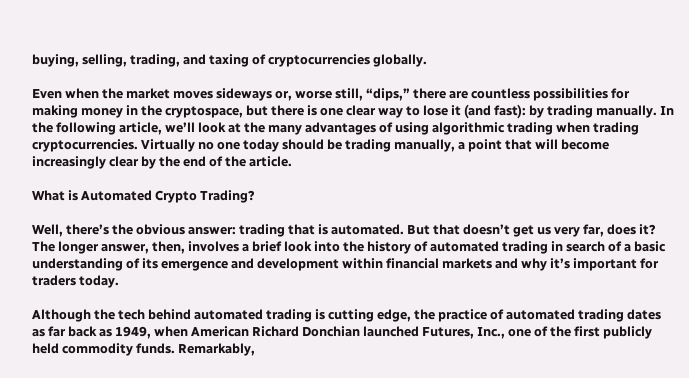buying, selling, trading, and taxing of cryptocurrencies globally.

Even when the market moves sideways or, worse still, “dips,” there are countless possibilities for making money in the cryptospace, but there is one clear way to lose it (and fast): by trading manually. In the following article, we’ll look at the many advantages of using algorithmic trading when trading cryptocurrencies. Virtually no one today should be trading manually, a point that will become increasingly clear by the end of the article.

What is Automated Crypto Trading?

Well, there’s the obvious answer: trading that is automated. But that doesn’t get us very far, does it? The longer answer, then, involves a brief look into the history of automated trading in search of a basic understanding of its emergence and development within financial markets and why it’s important for traders today.

Although the tech behind automated trading is cutting edge, the practice of automated trading dates as far back as 1949, when American Richard Donchian launched Futures, Inc., one of the first publicly held commodity funds. Remarkably,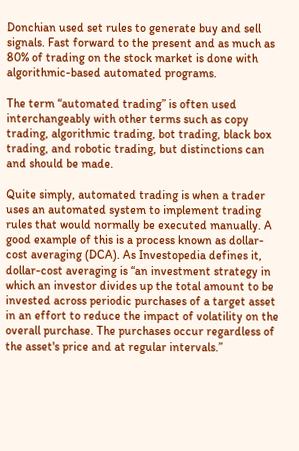Donchian used set rules to generate buy and sell signals. Fast forward to the present and as much as 80% of trading on the stock market is done with algorithmic-based automated programs.

The term “automated trading” is often used interchangeably with other terms such as copy trading, algorithmic trading, bot trading, black box trading, and robotic trading, but distinctions can and should be made.

Quite simply, automated trading is when a trader uses an automated system to implement trading rules that would normally be executed manually. A good example of this is a process known as dollar-cost averaging (DCA). As Investopedia defines it, dollar-cost averaging is “an investment strategy in which an investor divides up the total amount to be invested across periodic purchases of a target asset in an effort to reduce the impact of volatility on the overall purchase. The purchases occur regardless of the asset's price and at regular intervals.”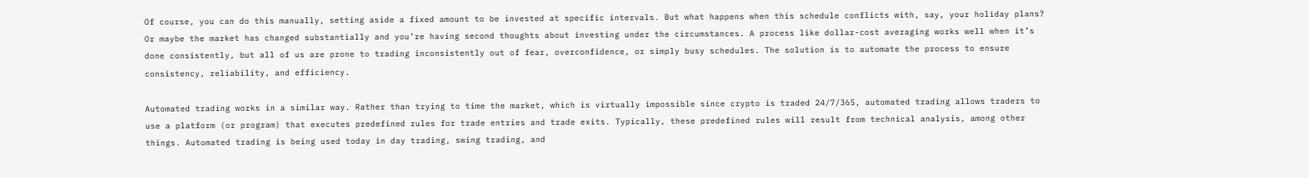Of course, you can do this manually, setting aside a fixed amount to be invested at specific intervals. But what happens when this schedule conflicts with, say, your holiday plans? Or maybe the market has changed substantially and you’re having second thoughts about investing under the circumstances. A process like dollar-cost averaging works well when it’s done consistently, but all of us are prone to trading inconsistently out of fear, overconfidence, or simply busy schedules. The solution is to automate the process to ensure consistency, reliability, and efficiency.

Automated trading works in a similar way. Rather than trying to time the market, which is virtually impossible since crypto is traded 24/7/365, automated trading allows traders to use a platform (or program) that executes predefined rules for trade entries and trade exits. Typically, these predefined rules will result from technical analysis, among other things. Automated trading is being used today in day trading, swing trading, and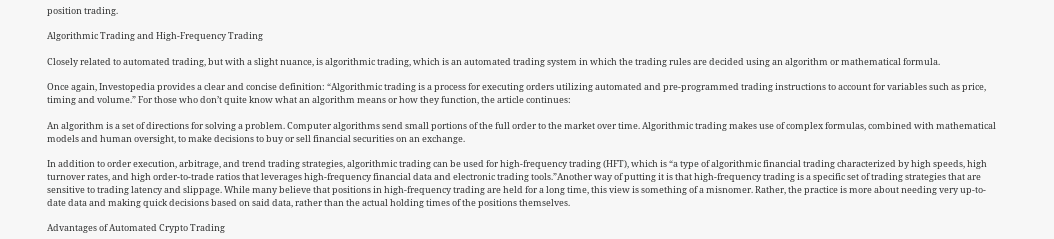position trading.

Algorithmic Trading and High-Frequency Trading

Closely related to automated trading, but with a slight nuance, is algorithmic trading, which is an automated trading system in which the trading rules are decided using an algorithm or mathematical formula.

Once again, Investopedia provides a clear and concise definition: “Algorithmic trading is a process for executing orders utilizing automated and pre-programmed trading instructions to account for variables such as price, timing and volume.” For those who don’t quite know what an algorithm means or how they function, the article continues:

An algorithm is a set of directions for solving a problem. Computer algorithms send small portions of the full order to the market over time. Algorithmic trading makes use of complex formulas, combined with mathematical models and human oversight, to make decisions to buy or sell financial securities on an exchange.

In addition to order execution, arbitrage, and trend trading strategies, algorithmic trading can be used for high-frequency trading (HFT), which is “a type of algorithmic financial trading characterized by high speeds, high turnover rates, and high order-to-trade ratios that leverages high-frequency financial data and electronic trading tools.”Another way of putting it is that high-frequency trading is a specific set of trading strategies that are sensitive to trading latency and slippage. While many believe that positions in high-frequency trading are held for a long time, this view is something of a misnomer. Rather, the practice is more about needing very up-to-date data and making quick decisions based on said data, rather than the actual holding times of the positions themselves.

Advantages of Automated Crypto Trading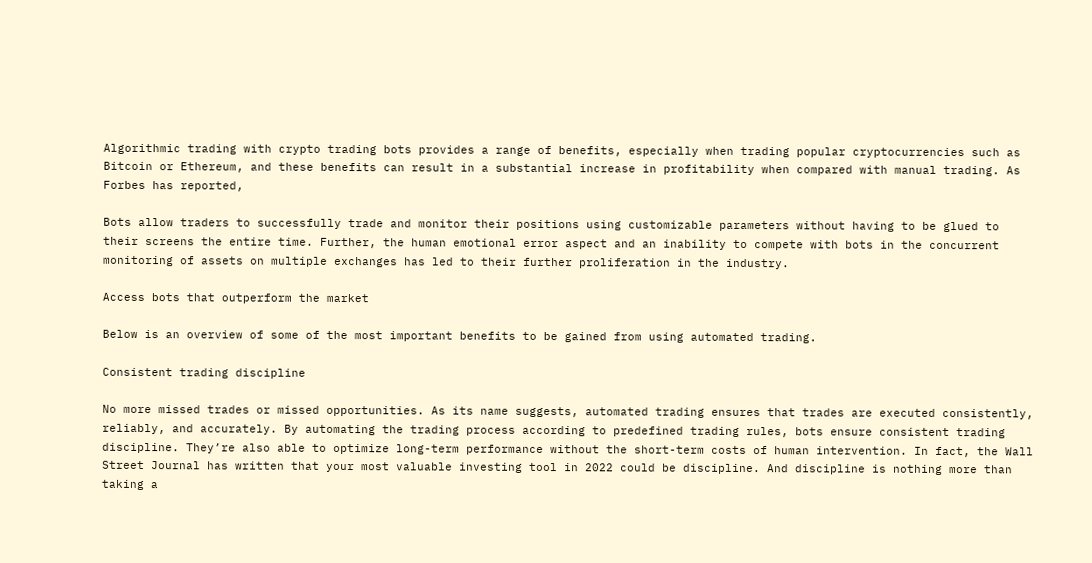Algorithmic trading with crypto trading bots provides a range of benefits, especially when trading popular cryptocurrencies such as Bitcoin or Ethereum, and these benefits can result in a substantial increase in profitability when compared with manual trading. As Forbes has reported,

Bots allow traders to successfully trade and monitor their positions using customizable parameters without having to be glued to their screens the entire time. Further, the human emotional error aspect and an inability to compete with bots in the concurrent monitoring of assets on multiple exchanges has led to their further proliferation in the industry.

Access bots that outperform the market

Below is an overview of some of the most important benefits to be gained from using automated trading.

Consistent trading discipline

No more missed trades or missed opportunities. As its name suggests, automated trading ensures that trades are executed consistently, reliably, and accurately. By automating the trading process according to predefined trading rules, bots ensure consistent trading discipline. They’re also able to optimize long-term performance without the short-term costs of human intervention. In fact, the Wall Street Journal has written that your most valuable investing tool in 2022 could be discipline. And discipline is nothing more than taking a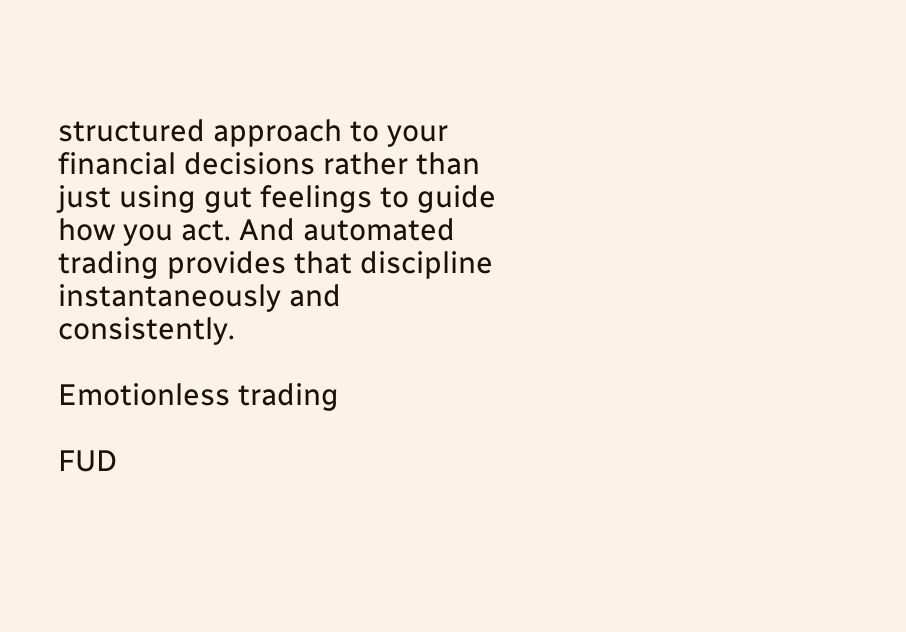structured approach to your financial decisions rather than just using gut feelings to guide how you act. And automated trading provides that discipline instantaneously and consistently.

Emotionless trading

FUD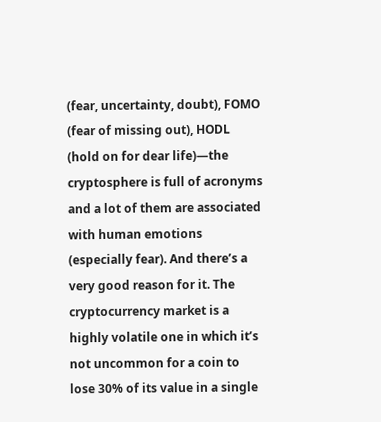(fear, uncertainty, doubt), FOMO (fear of missing out), HODL (hold on for dear life)—the cryptosphere is full of acronyms and a lot of them are associated with human emotions (especially fear). And there’s a very good reason for it. The cryptocurrency market is a highly volatile one in which it’s not uncommon for a coin to lose 30% of its value in a single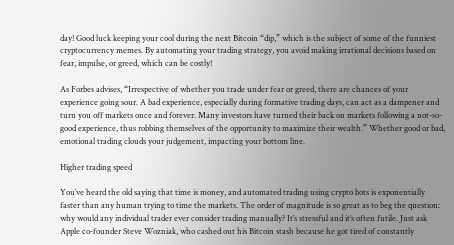day! Good luck keeping your cool during the next Bitcoin “dip,” which is the subject of some of the funniest cryptocurrency memes. By automating your trading strategy, you avoid making irrational decisions based on fear, impulse, or greed, which can be costly!

As Forbes advises, “Irrespective of whether you trade under fear or greed, there are chances of your experience going sour. A bad experience, especially during formative trading days, can act as a dampener and turn you off markets once and forever. Many investors have turned their back on markets following a not-so-good experience, thus robbing themselves of the opportunity to maximize their wealth.” Whether good or bad, emotional trading clouds your judgement, impacting your bottom line.

Higher trading speed

You’ve heard the old saying that time is money, and automated trading using crypto bots is exponentially faster than any human trying to time the markets. The order of magnitude is so great as to beg the question: why would any individual trader ever consider trading manually? It’s stressful and it’s often futile. Just ask Apple co-founder Steve Wozniak, who cashed out his Bitcoin stash because he got tired of constantly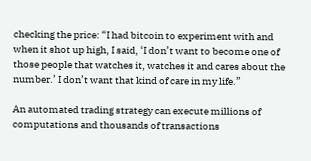checking the price: “I had bitcoin to experiment with and when it shot up high, I said, ‘I don’t want to become one of those people that watches it, watches it and cares about the number.’ I don’t want that kind of care in my life.”

An automated trading strategy can execute millions of computations and thousands of transactions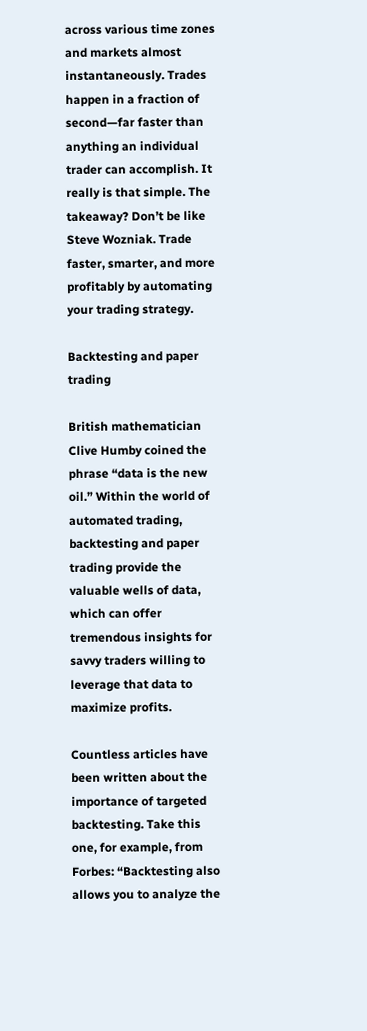across various time zones and markets almost instantaneously. Trades happen in a fraction of second—far faster than anything an individual trader can accomplish. It really is that simple. The takeaway? Don’t be like Steve Wozniak. Trade faster, smarter, and more profitably by automating your trading strategy.

Backtesting and paper trading

British mathematician Clive Humby coined the phrase “data is the new oil.” Within the world of automated trading, backtesting and paper trading provide the valuable wells of data, which can offer tremendous insights for savvy traders willing to leverage that data to maximize profits.

Countless articles have been written about the importance of targeted backtesting. Take this one, for example, from Forbes: “Backtesting also allows you to analyze the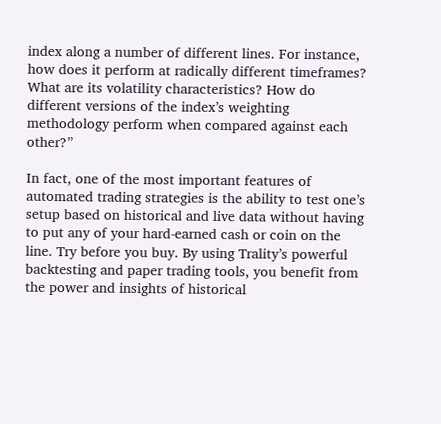index along a number of different lines. For instance, how does it perform at radically different timeframes? What are its volatility characteristics? How do different versions of the index’s weighting methodology perform when compared against each other?”

In fact, one of the most important features of automated trading strategies is the ability to test one’s setup based on historical and live data without having to put any of your hard-earned cash or coin on the line. Try before you buy. By using Trality’s powerful backtesting and paper trading tools, you benefit from the power and insights of historical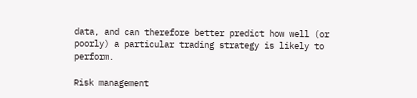data, and can therefore better predict how well (or poorly) a particular trading strategy is likely to perform.

Risk management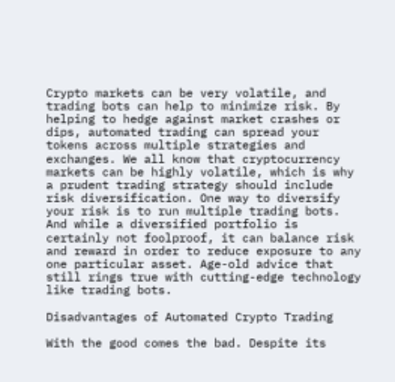Crypto markets can be very volatile, and trading bots can help to minimize risk. By helping to hedge against market crashes or dips, automated trading can spread your tokens across multiple strategies and exchanges. We all know that cryptocurrency markets can be highly volatile, which is why a prudent trading strategy should include risk diversification. One way to diversify your risk is to run multiple trading bots. And while a diversified portfolio is certainly not foolproof, it can balance risk and reward in order to reduce exposure to any one particular asset. Age-old advice that still rings true with cutting-edge technology like trading bots.

Disadvantages of Automated Crypto Trading

With the good comes the bad. Despite its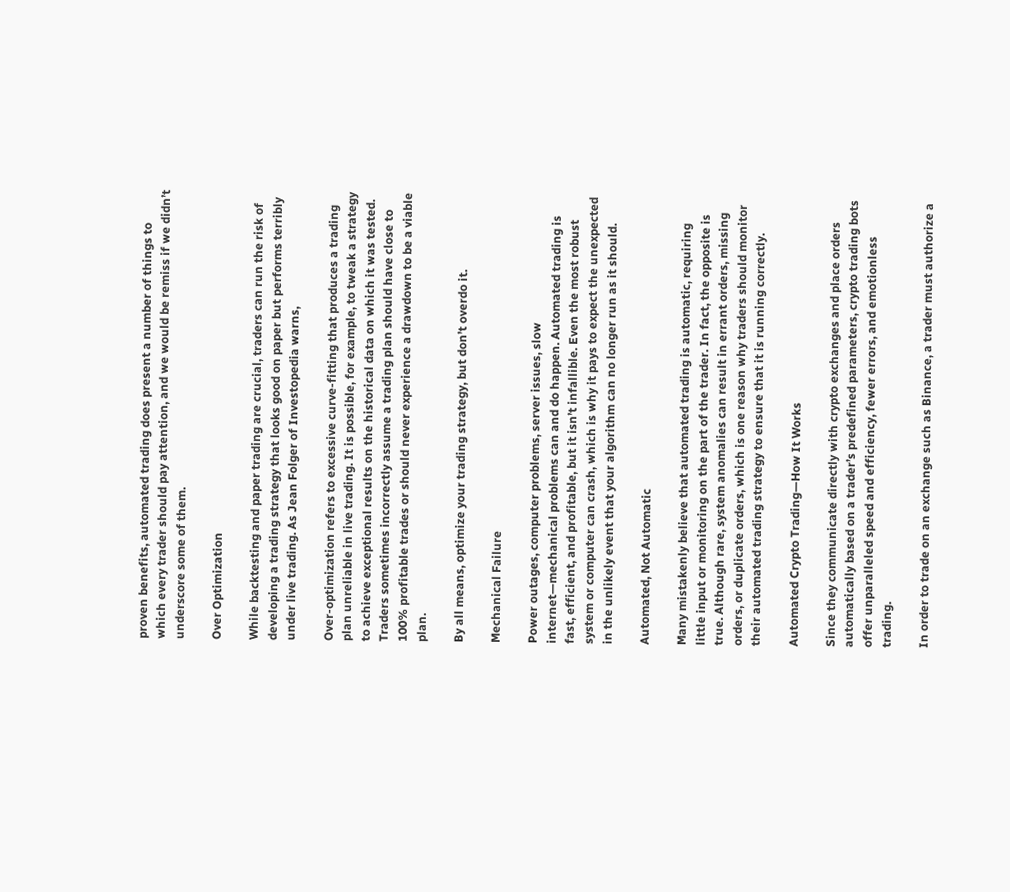proven benefits, automated trading does present a number of things to which every trader should pay attention, and we would be remiss if we didn’t underscore some of them.

Over Optimization

While backtesting and paper trading are crucial, traders can run the risk of developing a trading strategy that looks good on paper but performs terribly under live trading. As Jean Folger of Investopedia warns,

Over-optimization refers to excessive curve-fitting that produces a trading plan unreliable in live trading. It is possible, for example, to tweak a strategy to achieve exceptional results on the historical data on which it was tested. Traders sometimes incorrectly assume a trading plan should have close to 100% profitable trades or should never experience a drawdown to be a viable plan.

By all means, optimize your trading strategy, but don’t overdo it.

Mechanical Failure

Power outages, computer problems, server issues, slow internet—mechanical problems can and do happen. Automated trading is fast, efficient, and profitable, but it isn’t infallible. Even the most robust system or computer can crash, which is why it pays to expect the unexpected in the unlikely event that your algorithm can no longer run as it should.

Automated, Not Automatic

Many mistakenly believe that automated trading is automatic, requiring little input or monitoring on the part of the trader. In fact, the opposite is true. Although rare, system anomalies can result in errant orders, missing orders, or duplicate orders, which is one reason why traders should monitor their automated trading strategy to ensure that it is running correctly.

Automated Crypto Trading—How It Works

Since they communicate directly with crypto exchanges and place orders automatically based on a trader’s predefined parameters, crypto trading bots offer unparalleled speed and efficiency, fewer errors, and emotionless trading.

In order to trade on an exchange such as Binance, a trader must authorize a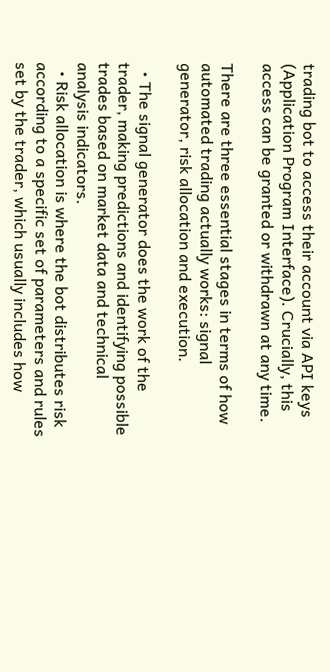trading bot to access their account via API keys (Application Program Interface). Crucially, this access can be granted or withdrawn at any time.

There are three essential stages in terms of how automated trading actually works: signal generator, risk allocation and execution.

  • The signal generator does the work of the trader, making predictions and identifying possible trades based on market data and technical analysis indicators.
  • Risk allocation is where the bot distributes risk according to a specific set of parameters and rules set by the trader, which usually includes how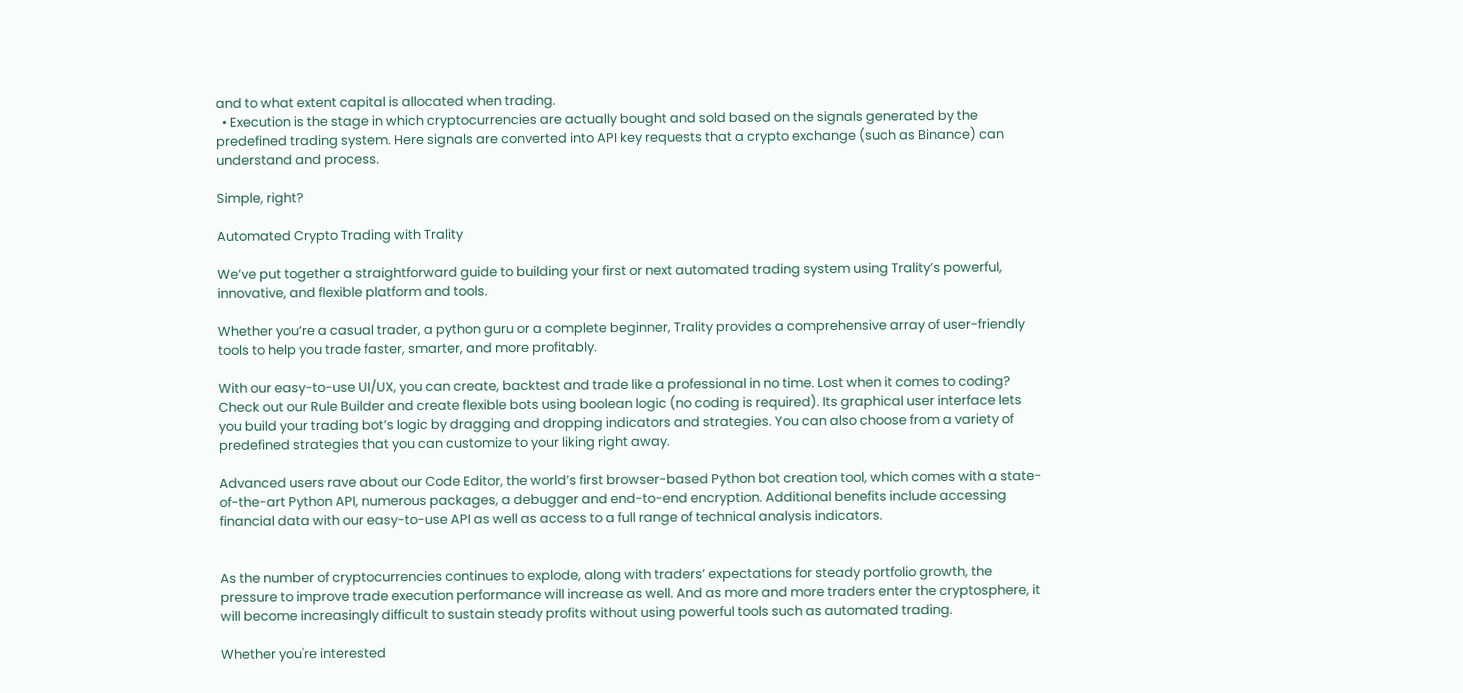and to what extent capital is allocated when trading.
  • Execution is the stage in which cryptocurrencies are actually bought and sold based on the signals generated by the predefined trading system. Here signals are converted into API key requests that a crypto exchange (such as Binance) can understand and process.

Simple, right?

Automated Crypto Trading with Trality

We’ve put together a straightforward guide to building your first or next automated trading system using Trality’s powerful, innovative, and flexible platform and tools.

Whether you’re a casual trader, a python guru or a complete beginner, Trality provides a comprehensive array of user-friendly tools to help you trade faster, smarter, and more profitably.

With our easy-to-use UI/UX, you can create, backtest and trade like a professional in no time. Lost when it comes to coding? Check out our Rule Builder and create flexible bots using boolean logic (no coding is required). Its graphical user interface lets you build your trading bot’s logic by dragging and dropping indicators and strategies. You can also choose from a variety of predefined strategies that you can customize to your liking right away.

Advanced users rave about our Code Editor, the world’s first browser-based Python bot creation tool, which comes with a state-of-the-art Python API, numerous packages, a debugger and end-to-end encryption. Additional benefits include accessing financial data with our easy-to-use API as well as access to a full range of technical analysis indicators.


As the number of cryptocurrencies continues to explode, along with traders’ expectations for steady portfolio growth, the pressure to improve trade execution performance will increase as well. And as more and more traders enter the cryptosphere, it will become increasingly difficult to sustain steady profits without using powerful tools such as automated trading.

Whether you're interested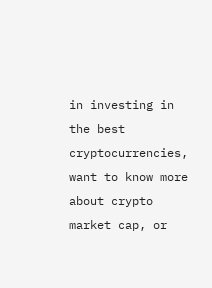in investing in the best cryptocurrencies, want to know more about crypto market cap, or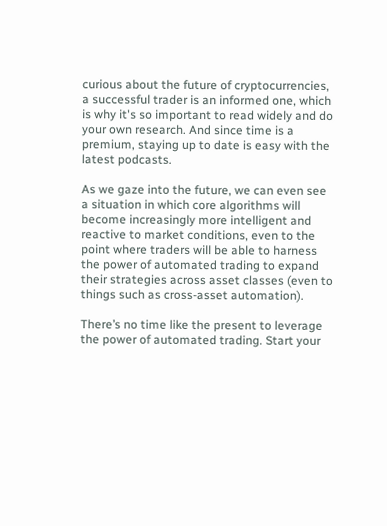curious about the future of cryptocurrencies, a successful trader is an informed one, which is why it's so important to read widely and do your own research. And since time is a premium, staying up to date is easy with the latest podcasts.

As we gaze into the future, we can even see a situation in which core algorithms will become increasingly more intelligent and reactive to market conditions, even to the point where traders will be able to harness the power of automated trading to expand their strategies across asset classes (even to things such as cross-asset automation).

There’s no time like the present to leverage the power of automated trading. Start your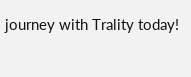journey with Trality today!